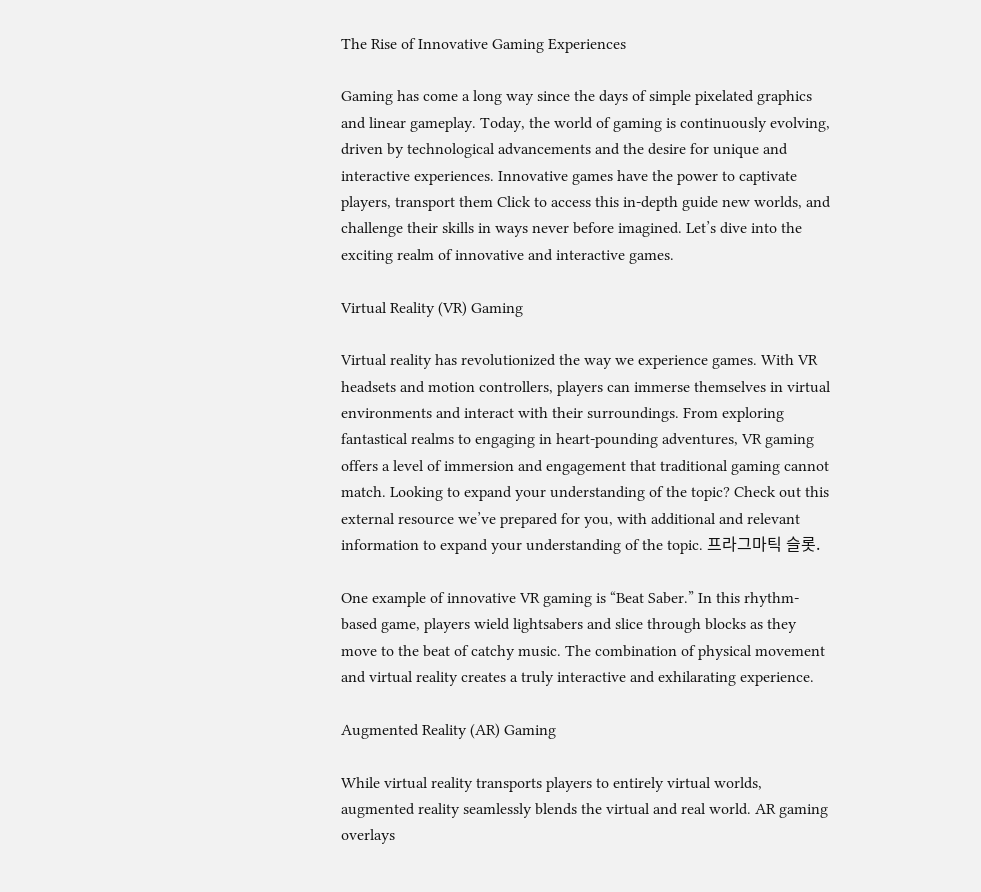The Rise of Innovative Gaming Experiences

Gaming has come a long way since the days of simple pixelated graphics and linear gameplay. Today, the world of gaming is continuously evolving, driven by technological advancements and the desire for unique and interactive experiences. Innovative games have the power to captivate players, transport them Click to access this in-depth guide new worlds, and challenge their skills in ways never before imagined. Let’s dive into the exciting realm of innovative and interactive games.

Virtual Reality (VR) Gaming

Virtual reality has revolutionized the way we experience games. With VR headsets and motion controllers, players can immerse themselves in virtual environments and interact with their surroundings. From exploring fantastical realms to engaging in heart-pounding adventures, VR gaming offers a level of immersion and engagement that traditional gaming cannot match. Looking to expand your understanding of the topic? Check out this external resource we’ve prepared for you, with additional and relevant information to expand your understanding of the topic. 프라그마틱 슬롯.

One example of innovative VR gaming is “Beat Saber.” In this rhythm-based game, players wield lightsabers and slice through blocks as they move to the beat of catchy music. The combination of physical movement and virtual reality creates a truly interactive and exhilarating experience.

Augmented Reality (AR) Gaming

While virtual reality transports players to entirely virtual worlds, augmented reality seamlessly blends the virtual and real world. AR gaming overlays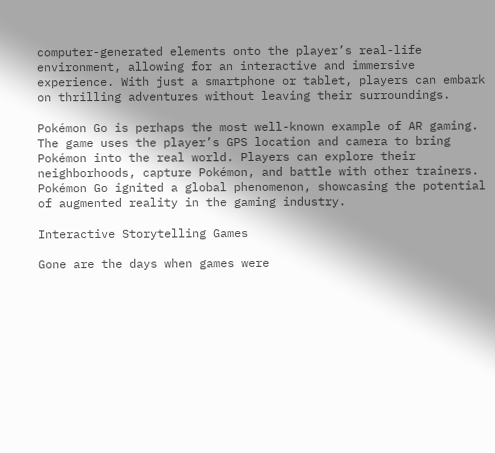computer-generated elements onto the player’s real-life environment, allowing for an interactive and immersive experience. With just a smartphone or tablet, players can embark on thrilling adventures without leaving their surroundings.

Pokémon Go is perhaps the most well-known example of AR gaming. The game uses the player’s GPS location and camera to bring Pokémon into the real world. Players can explore their neighborhoods, capture Pokémon, and battle with other trainers. Pokémon Go ignited a global phenomenon, showcasing the potential of augmented reality in the gaming industry.

Interactive Storytelling Games

Gone are the days when games were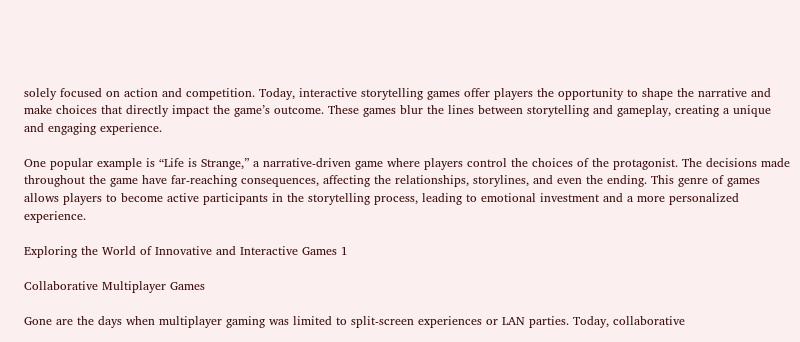solely focused on action and competition. Today, interactive storytelling games offer players the opportunity to shape the narrative and make choices that directly impact the game’s outcome. These games blur the lines between storytelling and gameplay, creating a unique and engaging experience.

One popular example is “Life is Strange,” a narrative-driven game where players control the choices of the protagonist. The decisions made throughout the game have far-reaching consequences, affecting the relationships, storylines, and even the ending. This genre of games allows players to become active participants in the storytelling process, leading to emotional investment and a more personalized experience.

Exploring the World of Innovative and Interactive Games 1

Collaborative Multiplayer Games

Gone are the days when multiplayer gaming was limited to split-screen experiences or LAN parties. Today, collaborative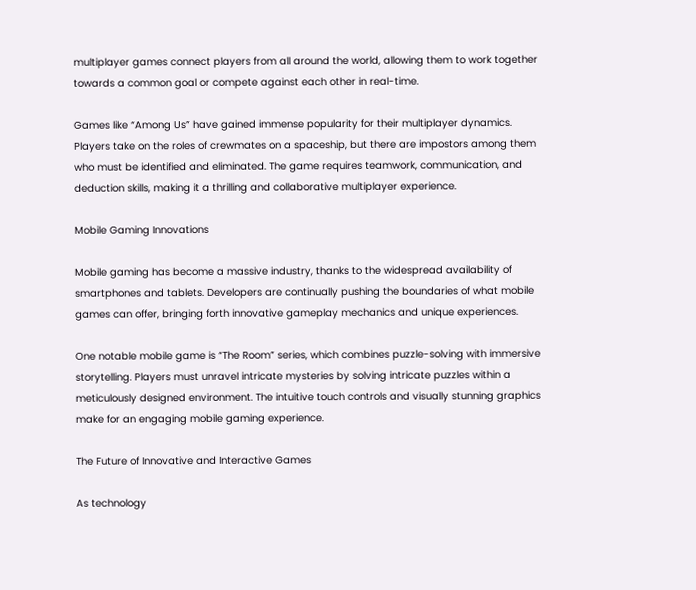multiplayer games connect players from all around the world, allowing them to work together towards a common goal or compete against each other in real-time.

Games like “Among Us” have gained immense popularity for their multiplayer dynamics. Players take on the roles of crewmates on a spaceship, but there are impostors among them who must be identified and eliminated. The game requires teamwork, communication, and deduction skills, making it a thrilling and collaborative multiplayer experience.

Mobile Gaming Innovations

Mobile gaming has become a massive industry, thanks to the widespread availability of smartphones and tablets. Developers are continually pushing the boundaries of what mobile games can offer, bringing forth innovative gameplay mechanics and unique experiences.

One notable mobile game is “The Room” series, which combines puzzle-solving with immersive storytelling. Players must unravel intricate mysteries by solving intricate puzzles within a meticulously designed environment. The intuitive touch controls and visually stunning graphics make for an engaging mobile gaming experience.

The Future of Innovative and Interactive Games

As technology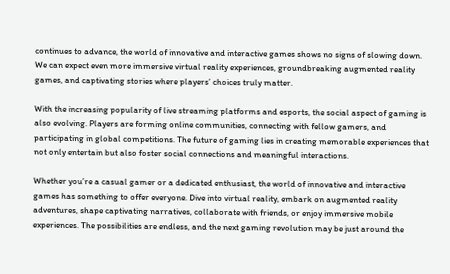continues to advance, the world of innovative and interactive games shows no signs of slowing down. We can expect even more immersive virtual reality experiences, groundbreaking augmented reality games, and captivating stories where players’ choices truly matter.

With the increasing popularity of live streaming platforms and esports, the social aspect of gaming is also evolving. Players are forming online communities, connecting with fellow gamers, and participating in global competitions. The future of gaming lies in creating memorable experiences that not only entertain but also foster social connections and meaningful interactions.

Whether you’re a casual gamer or a dedicated enthusiast, the world of innovative and interactive games has something to offer everyone. Dive into virtual reality, embark on augmented reality adventures, shape captivating narratives, collaborate with friends, or enjoy immersive mobile experiences. The possibilities are endless, and the next gaming revolution may be just around the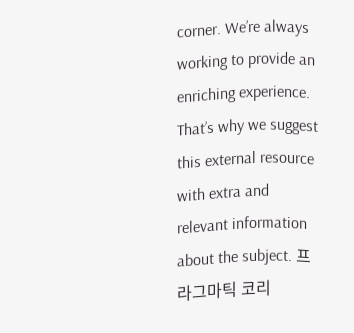corner. We’re always working to provide an enriching experience. That’s why we suggest this external resource with extra and relevant information about the subject. 프라그마틱 코리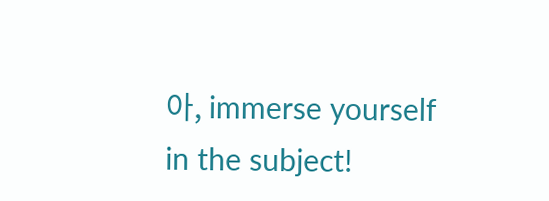아, immerse yourself in the subject!